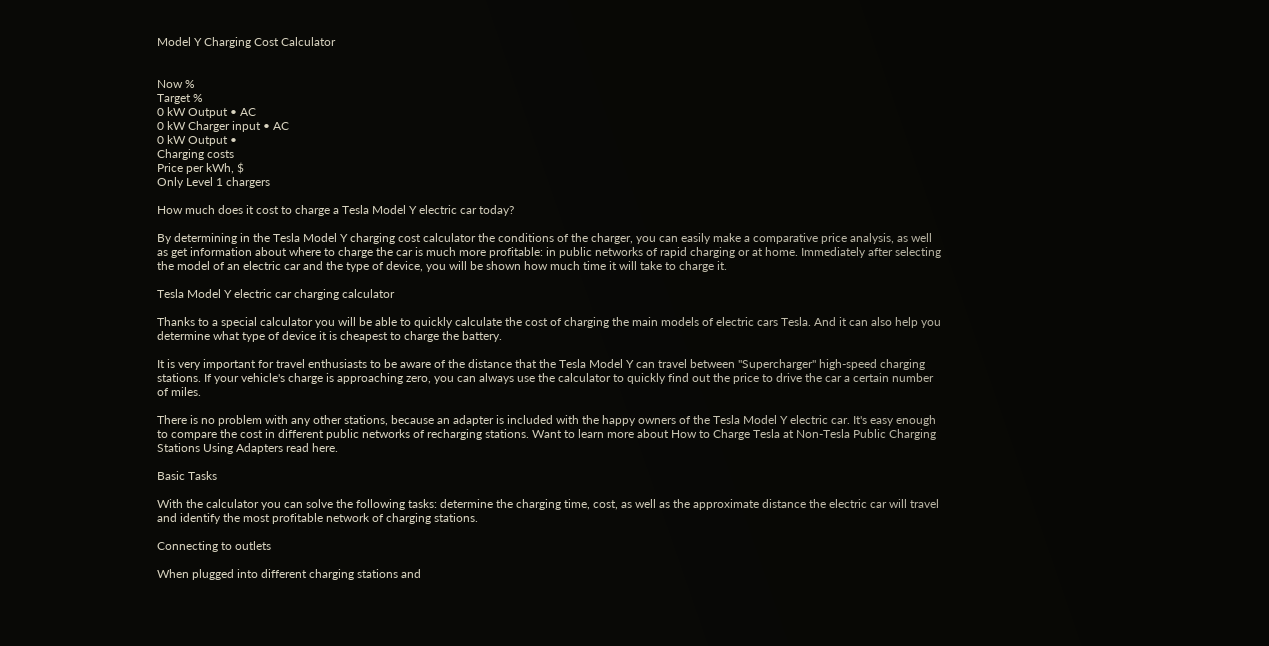Model Y Charging Cost Calculator


Now %
Target %
0 kW Output • AC
0 kW Charger input • AC
0 kW Output •
Charging costs
Price per kWh, $
Only Level 1 chargers

How much does it cost to charge a Tesla Model Y electric car today?

By determining in the Tesla Model Y charging cost calculator the conditions of the charger, you can easily make a comparative price analysis, as well as get information about where to charge the car is much more profitable: in public networks of rapid charging or at home. Immediately after selecting the model of an electric car and the type of device, you will be shown how much time it will take to charge it.

Tesla Model Y electric car charging calculator

Thanks to a special calculator you will be able to quickly calculate the cost of charging the main models of electric cars Tesla. And it can also help you determine what type of device it is cheapest to charge the battery.

It is very important for travel enthusiasts to be aware of the distance that the Tesla Model Y can travel between "Supercharger" high-speed charging stations. If your vehicle's charge is approaching zero, you can always use the calculator to quickly find out the price to drive the car a certain number of miles.

There is no problem with any other stations, because an adapter is included with the happy owners of the Tesla Model Y electric car. It's easy enough to compare the cost in different public networks of recharging stations. Want to learn more about How to Charge Tesla at Non-Tesla Public Charging Stations Using Adapters read here.

Basic Tasks

With the calculator you can solve the following tasks: determine the charging time, cost, as well as the approximate distance the electric car will travel and identify the most profitable network of charging stations.

Connecting to outlets

When plugged into different charging stations and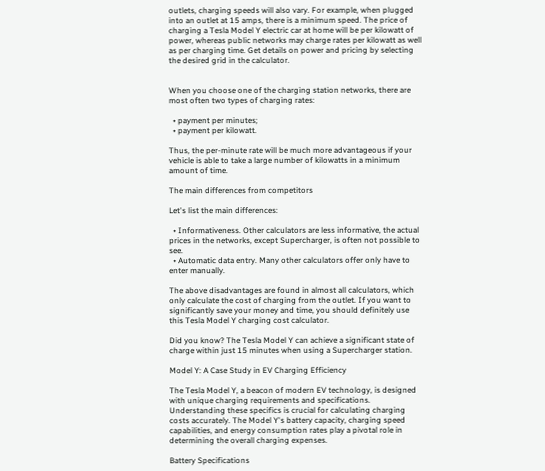outlets, charging speeds will also vary. For example, when plugged into an outlet at 15 amps, there is a minimum speed. The price of charging a Tesla Model Y electric car at home will be per kilowatt of power, whereas public networks may charge rates per kilowatt as well as per charging time. Get details on power and pricing by selecting the desired grid in the calculator.


When you choose one of the charging station networks, there are most often two types of charging rates:

  • payment per minutes;
  • payment per kilowatt.

Thus, the per-minute rate will be much more advantageous if your vehicle is able to take a large number of kilowatts in a minimum amount of time.

The main differences from competitors

Let's list the main differences:

  • Informativeness. Other calculators are less informative, the actual prices in the networks, except Supercharger, is often not possible to see.
  • Automatic data entry. Many other calculators offer only have to enter manually.

The above disadvantages are found in almost all calculators, which only calculate the cost of charging from the outlet. If you want to significantly save your money and time, you should definitely use this Tesla Model Y charging cost calculator.

Did you know? The Tesla Model Y can achieve a significant state of charge within just 15 minutes when using a Supercharger station.

Model Y: A Case Study in EV Charging Efficiency

The Tesla Model Y, a beacon of modern EV technology, is designed with unique charging requirements and specifications. Understanding these specifics is crucial for calculating charging costs accurately. The Model Y's battery capacity, charging speed capabilities, and energy consumption rates play a pivotal role in determining the overall charging expenses.

Battery Specifications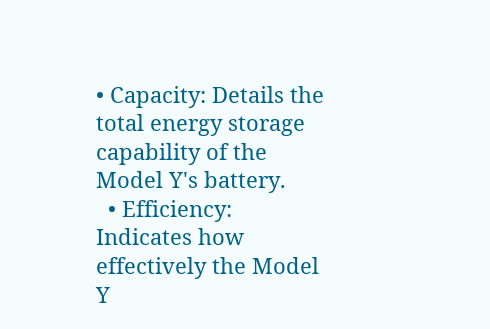• Capacity: Details the total energy storage capability of the Model Y's battery.
  • Efficiency: Indicates how effectively the Model Y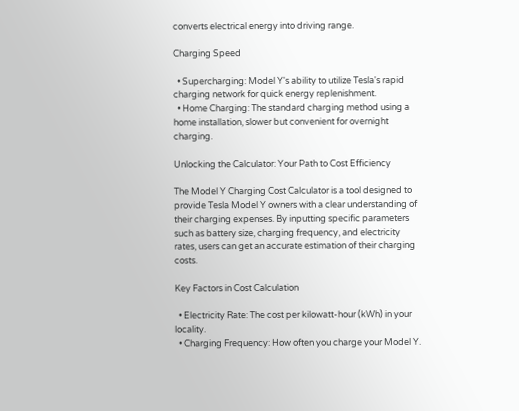converts electrical energy into driving range.

Charging Speed

  • Supercharging: Model Y's ability to utilize Tesla's rapid charging network for quick energy replenishment.
  • Home Charging: The standard charging method using a home installation, slower but convenient for overnight charging.

Unlocking the Calculator: Your Path to Cost Efficiency

The Model Y Charging Cost Calculator is a tool designed to provide Tesla Model Y owners with a clear understanding of their charging expenses. By inputting specific parameters such as battery size, charging frequency, and electricity rates, users can get an accurate estimation of their charging costs.

Key Factors in Cost Calculation

  • Electricity Rate: The cost per kilowatt-hour (kWh) in your locality.
  • Charging Frequency: How often you charge your Model Y.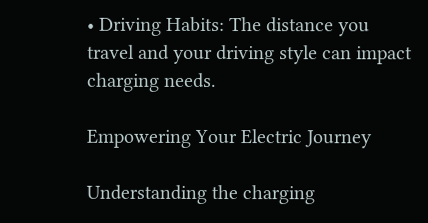• Driving Habits: The distance you travel and your driving style can impact charging needs.

Empowering Your Electric Journey

Understanding the charging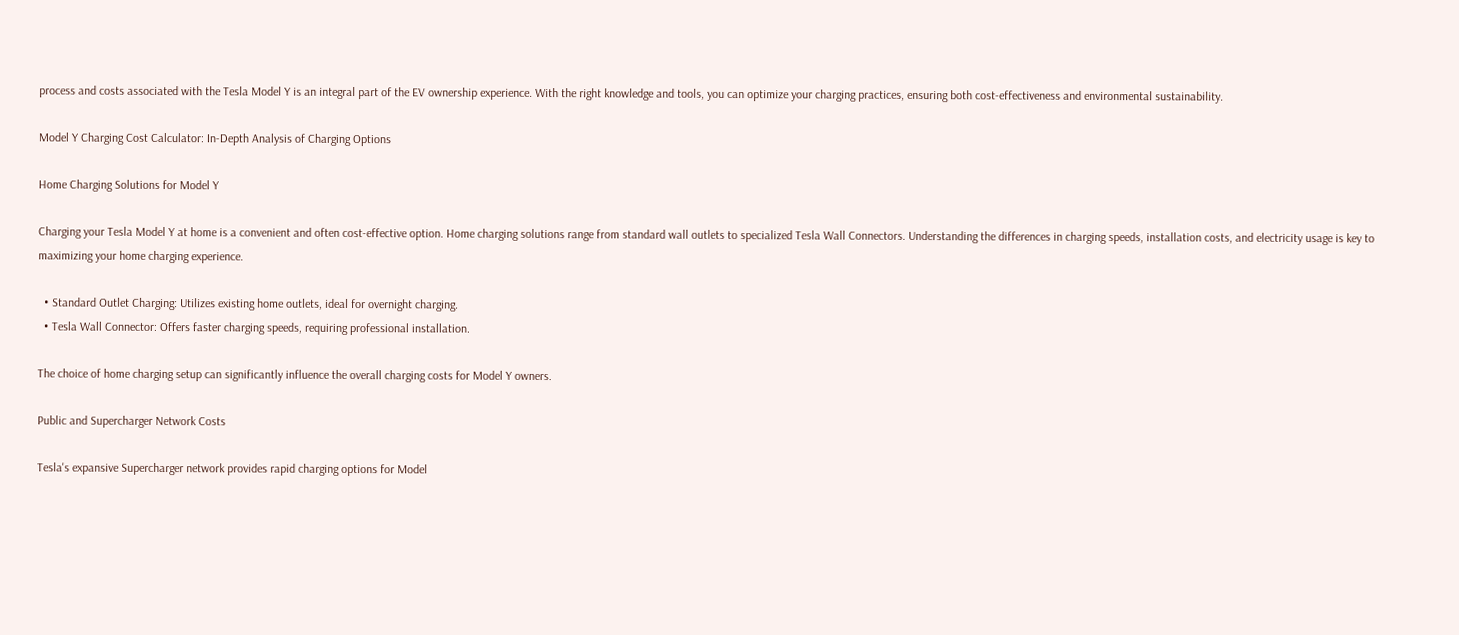process and costs associated with the Tesla Model Y is an integral part of the EV ownership experience. With the right knowledge and tools, you can optimize your charging practices, ensuring both cost-effectiveness and environmental sustainability.

Model Y Charging Cost Calculator: In-Depth Analysis of Charging Options

Home Charging Solutions for Model Y

Charging your Tesla Model Y at home is a convenient and often cost-effective option. Home charging solutions range from standard wall outlets to specialized Tesla Wall Connectors. Understanding the differences in charging speeds, installation costs, and electricity usage is key to maximizing your home charging experience.

  • Standard Outlet Charging: Utilizes existing home outlets, ideal for overnight charging.
  • Tesla Wall Connector: Offers faster charging speeds, requiring professional installation.

The choice of home charging setup can significantly influence the overall charging costs for Model Y owners.

Public and Supercharger Network Costs

Tesla's expansive Supercharger network provides rapid charging options for Model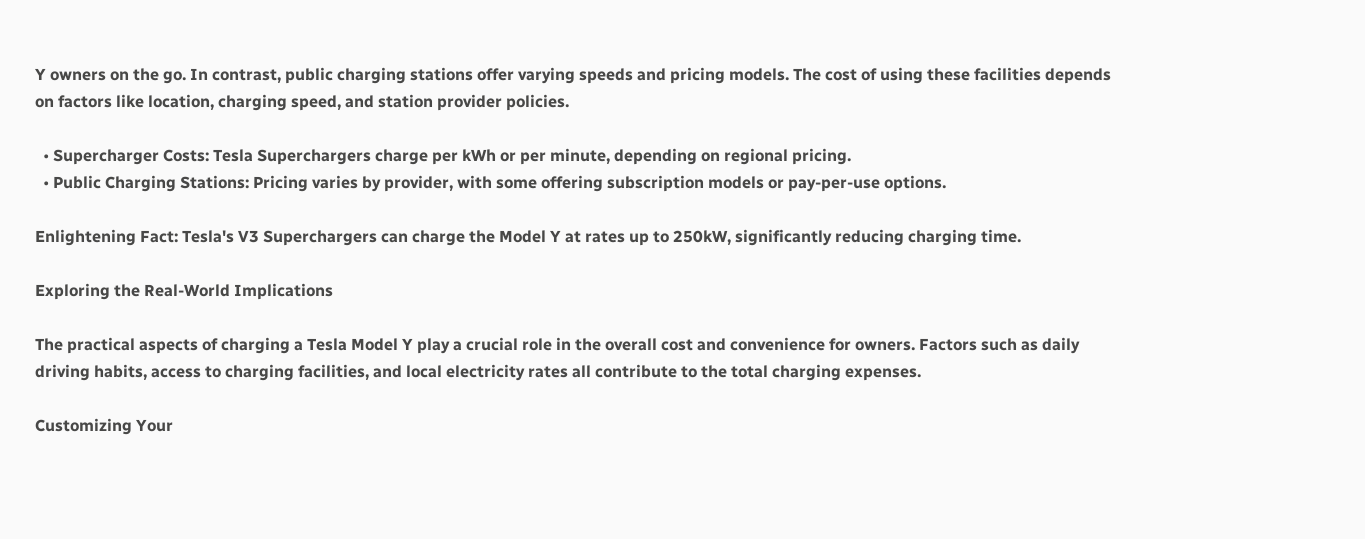Y owners on the go. In contrast, public charging stations offer varying speeds and pricing models. The cost of using these facilities depends on factors like location, charging speed, and station provider policies.

  • Supercharger Costs: Tesla Superchargers charge per kWh or per minute, depending on regional pricing.
  • Public Charging Stations: Pricing varies by provider, with some offering subscription models or pay-per-use options.

Enlightening Fact: Tesla's V3 Superchargers can charge the Model Y at rates up to 250kW, significantly reducing charging time.

Exploring the Real-World Implications

The practical aspects of charging a Tesla Model Y play a crucial role in the overall cost and convenience for owners. Factors such as daily driving habits, access to charging facilities, and local electricity rates all contribute to the total charging expenses.

Customizing Your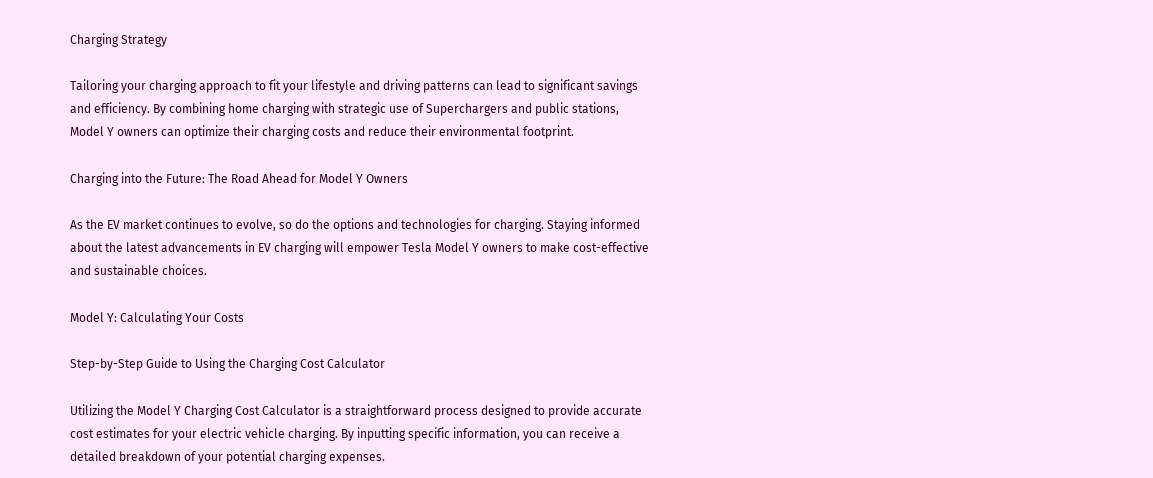Charging Strategy

Tailoring your charging approach to fit your lifestyle and driving patterns can lead to significant savings and efficiency. By combining home charging with strategic use of Superchargers and public stations, Model Y owners can optimize their charging costs and reduce their environmental footprint.

Charging into the Future: The Road Ahead for Model Y Owners

As the EV market continues to evolve, so do the options and technologies for charging. Staying informed about the latest advancements in EV charging will empower Tesla Model Y owners to make cost-effective and sustainable choices.

Model Y: Calculating Your Costs

Step-by-Step Guide to Using the Charging Cost Calculator

Utilizing the Model Y Charging Cost Calculator is a straightforward process designed to provide accurate cost estimates for your electric vehicle charging. By inputting specific information, you can receive a detailed breakdown of your potential charging expenses.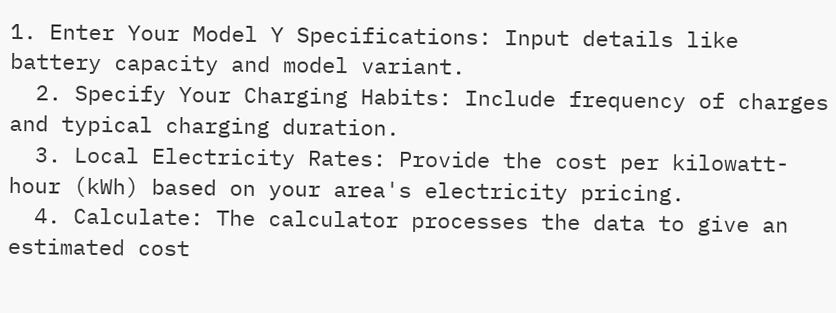1. Enter Your Model Y Specifications: Input details like battery capacity and model variant.
  2. Specify Your Charging Habits: Include frequency of charges and typical charging duration.
  3. Local Electricity Rates: Provide the cost per kilowatt-hour (kWh) based on your area's electricity pricing.
  4. Calculate: The calculator processes the data to give an estimated cost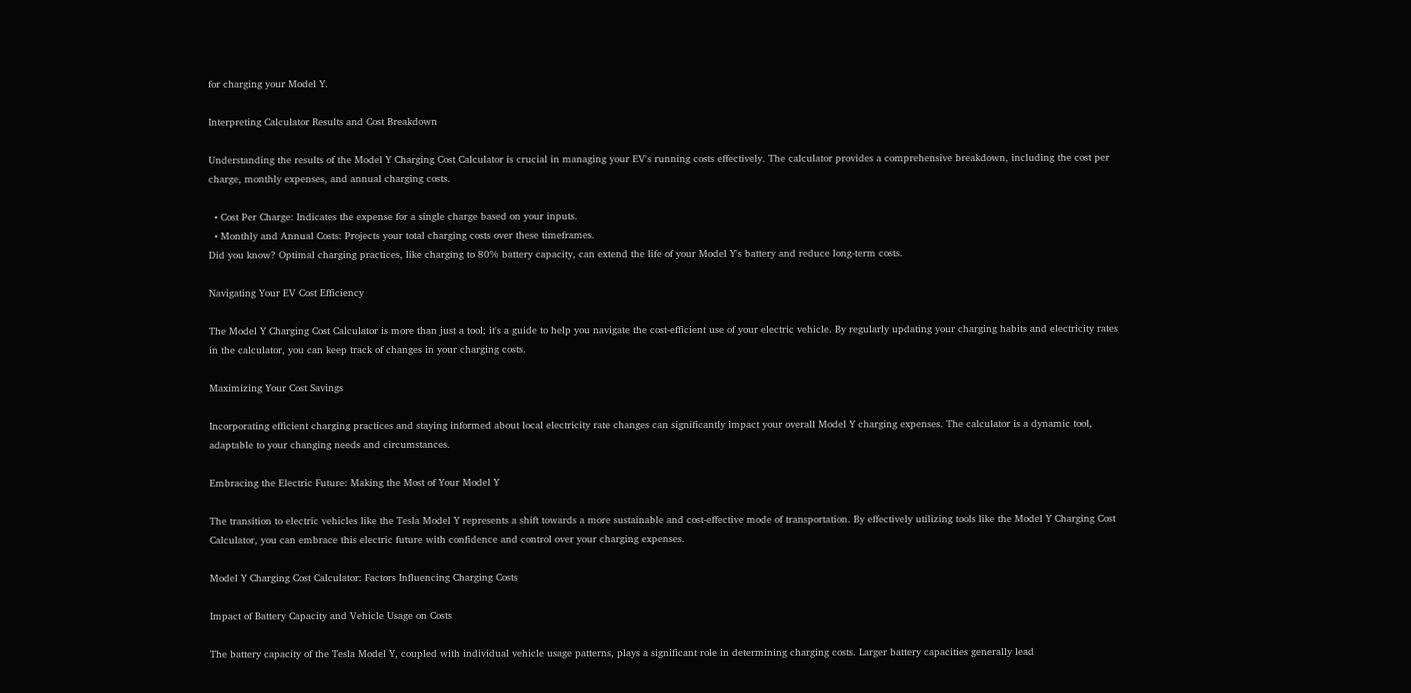for charging your Model Y.

Interpreting Calculator Results and Cost Breakdown

Understanding the results of the Model Y Charging Cost Calculator is crucial in managing your EV's running costs effectively. The calculator provides a comprehensive breakdown, including the cost per charge, monthly expenses, and annual charging costs.

  • Cost Per Charge: Indicates the expense for a single charge based on your inputs.
  • Monthly and Annual Costs: Projects your total charging costs over these timeframes.
Did you know? Optimal charging practices, like charging to 80% battery capacity, can extend the life of your Model Y's battery and reduce long-term costs.

Navigating Your EV Cost Efficiency

The Model Y Charging Cost Calculator is more than just a tool; it's a guide to help you navigate the cost-efficient use of your electric vehicle. By regularly updating your charging habits and electricity rates in the calculator, you can keep track of changes in your charging costs.

Maximizing Your Cost Savings

Incorporating efficient charging practices and staying informed about local electricity rate changes can significantly impact your overall Model Y charging expenses. The calculator is a dynamic tool, adaptable to your changing needs and circumstances.

Embracing the Electric Future: Making the Most of Your Model Y

The transition to electric vehicles like the Tesla Model Y represents a shift towards a more sustainable and cost-effective mode of transportation. By effectively utilizing tools like the Model Y Charging Cost Calculator, you can embrace this electric future with confidence and control over your charging expenses.

Model Y Charging Cost Calculator: Factors Influencing Charging Costs

Impact of Battery Capacity and Vehicle Usage on Costs

The battery capacity of the Tesla Model Y, coupled with individual vehicle usage patterns, plays a significant role in determining charging costs. Larger battery capacities generally lead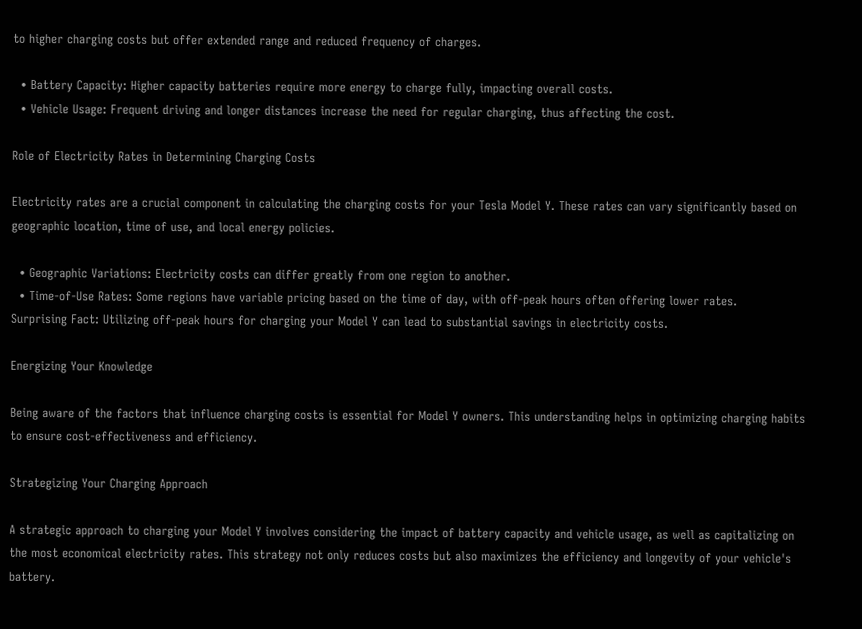to higher charging costs but offer extended range and reduced frequency of charges.

  • Battery Capacity: Higher capacity batteries require more energy to charge fully, impacting overall costs.
  • Vehicle Usage: Frequent driving and longer distances increase the need for regular charging, thus affecting the cost.

Role of Electricity Rates in Determining Charging Costs

Electricity rates are a crucial component in calculating the charging costs for your Tesla Model Y. These rates can vary significantly based on geographic location, time of use, and local energy policies.

  • Geographic Variations: Electricity costs can differ greatly from one region to another.
  • Time-of-Use Rates: Some regions have variable pricing based on the time of day, with off-peak hours often offering lower rates.
Surprising Fact: Utilizing off-peak hours for charging your Model Y can lead to substantial savings in electricity costs.

Energizing Your Knowledge

Being aware of the factors that influence charging costs is essential for Model Y owners. This understanding helps in optimizing charging habits to ensure cost-effectiveness and efficiency.

Strategizing Your Charging Approach

A strategic approach to charging your Model Y involves considering the impact of battery capacity and vehicle usage, as well as capitalizing on the most economical electricity rates. This strategy not only reduces costs but also maximizes the efficiency and longevity of your vehicle's battery.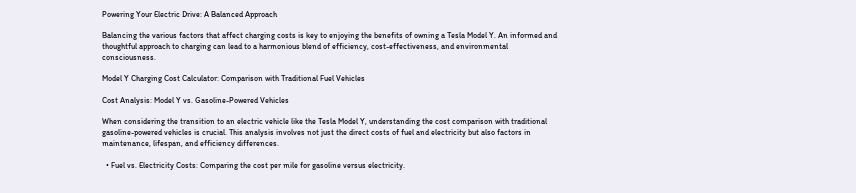Powering Your Electric Drive: A Balanced Approach

Balancing the various factors that affect charging costs is key to enjoying the benefits of owning a Tesla Model Y. An informed and thoughtful approach to charging can lead to a harmonious blend of efficiency, cost-effectiveness, and environmental consciousness.

Model Y Charging Cost Calculator: Comparison with Traditional Fuel Vehicles

Cost Analysis: Model Y vs. Gasoline-Powered Vehicles

When considering the transition to an electric vehicle like the Tesla Model Y, understanding the cost comparison with traditional gasoline-powered vehicles is crucial. This analysis involves not just the direct costs of fuel and electricity but also factors in maintenance, lifespan, and efficiency differences.

  • Fuel vs. Electricity Costs: Comparing the cost per mile for gasoline versus electricity.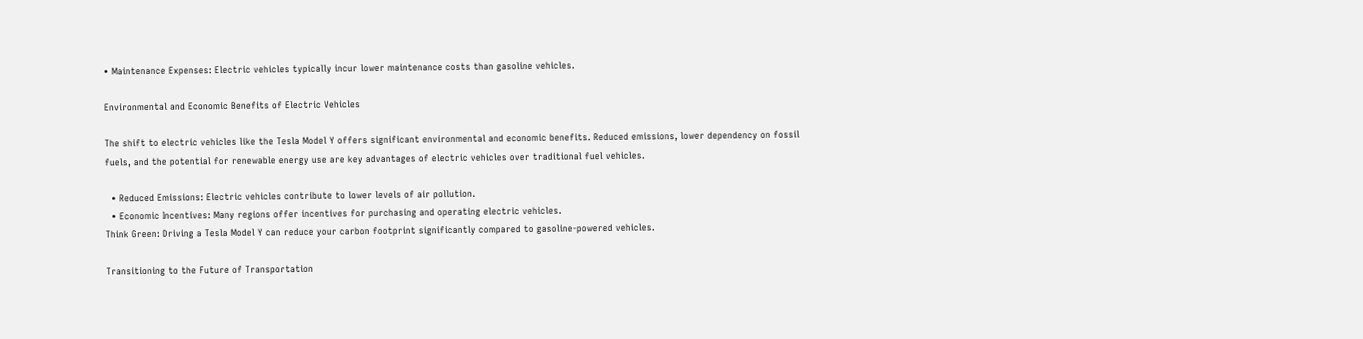• Maintenance Expenses: Electric vehicles typically incur lower maintenance costs than gasoline vehicles.

Environmental and Economic Benefits of Electric Vehicles

The shift to electric vehicles like the Tesla Model Y offers significant environmental and economic benefits. Reduced emissions, lower dependency on fossil fuels, and the potential for renewable energy use are key advantages of electric vehicles over traditional fuel vehicles.

  • Reduced Emissions: Electric vehicles contribute to lower levels of air pollution.
  • Economic Incentives: Many regions offer incentives for purchasing and operating electric vehicles.
Think Green: Driving a Tesla Model Y can reduce your carbon footprint significantly compared to gasoline-powered vehicles.

Transitioning to the Future of Transportation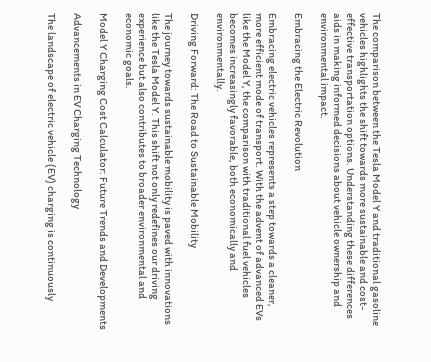The comparison between the Tesla Model Y and traditional gasoline vehicles highlights the shift towards more sustainable and cost-effective transportation options. Understanding these differences aids in making informed decisions about vehicle ownership and environmental impact.

Embracing the Electric Revolution

Embracing electric vehicles represents a step towards a cleaner, more efficient mode of transport. With the advent of advanced EVs like the Model Y, the comparison with traditional fuel vehicles becomes increasingly favorable, both economically and environmentally.

Driving Forward: The Road to Sustainable Mobility

The journey towards sustainable mobility is paved with innovations like the Tesla Model Y. This shift not only redefines our driving experience but also contributes to broader environmental and economic goals.

Model Y Charging Cost Calculator: Future Trends and Developments

Advancements in EV Charging Technology

The landscape of electric vehicle (EV) charging is continuously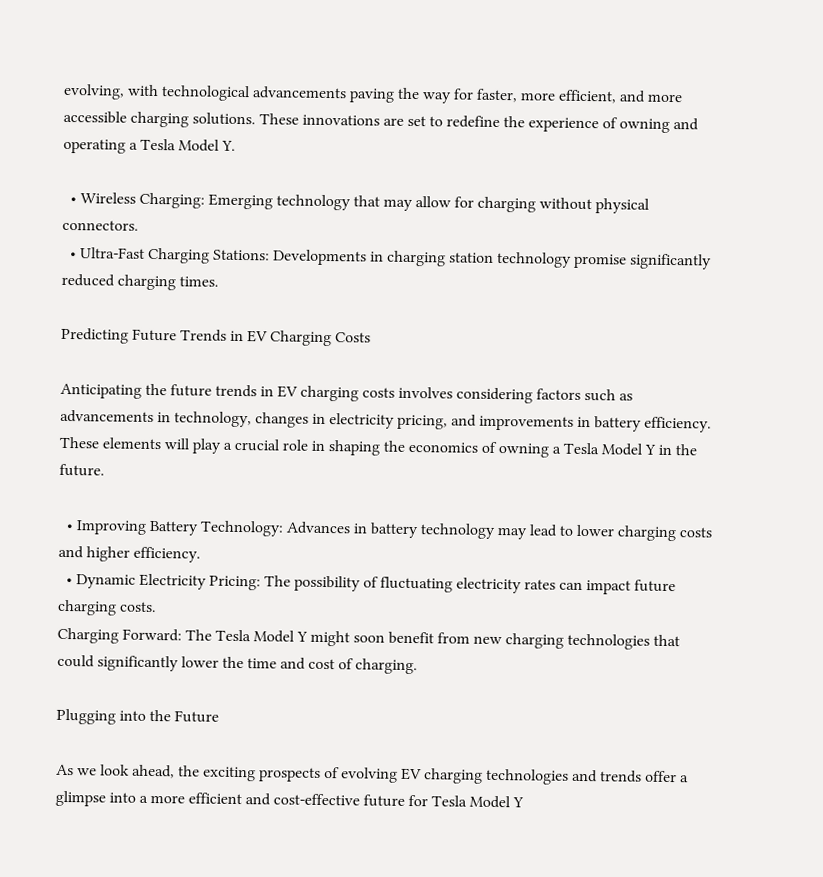evolving, with technological advancements paving the way for faster, more efficient, and more accessible charging solutions. These innovations are set to redefine the experience of owning and operating a Tesla Model Y.

  • Wireless Charging: Emerging technology that may allow for charging without physical connectors.
  • Ultra-Fast Charging Stations: Developments in charging station technology promise significantly reduced charging times.

Predicting Future Trends in EV Charging Costs

Anticipating the future trends in EV charging costs involves considering factors such as advancements in technology, changes in electricity pricing, and improvements in battery efficiency. These elements will play a crucial role in shaping the economics of owning a Tesla Model Y in the future.

  • Improving Battery Technology: Advances in battery technology may lead to lower charging costs and higher efficiency.
  • Dynamic Electricity Pricing: The possibility of fluctuating electricity rates can impact future charging costs.
Charging Forward: The Tesla Model Y might soon benefit from new charging technologies that could significantly lower the time and cost of charging.

Plugging into the Future

As we look ahead, the exciting prospects of evolving EV charging technologies and trends offer a glimpse into a more efficient and cost-effective future for Tesla Model Y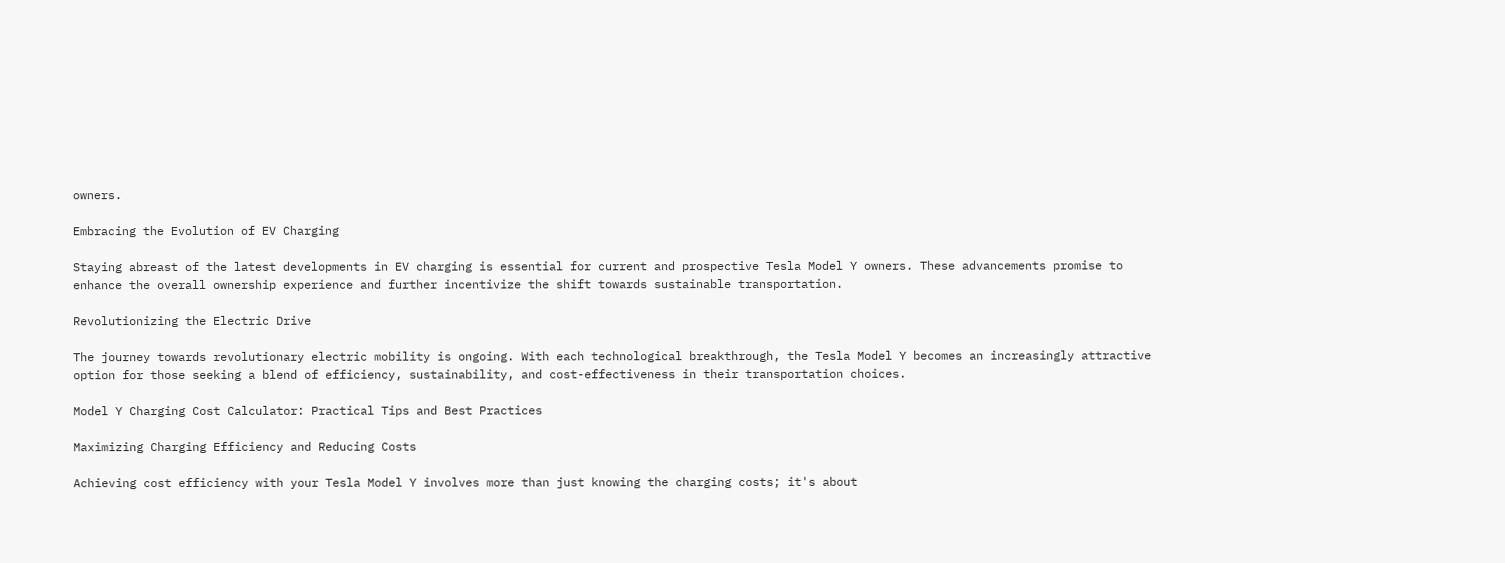owners.

Embracing the Evolution of EV Charging

Staying abreast of the latest developments in EV charging is essential for current and prospective Tesla Model Y owners. These advancements promise to enhance the overall ownership experience and further incentivize the shift towards sustainable transportation.

Revolutionizing the Electric Drive

The journey towards revolutionary electric mobility is ongoing. With each technological breakthrough, the Tesla Model Y becomes an increasingly attractive option for those seeking a blend of efficiency, sustainability, and cost-effectiveness in their transportation choices.

Model Y Charging Cost Calculator: Practical Tips and Best Practices

Maximizing Charging Efficiency and Reducing Costs

Achieving cost efficiency with your Tesla Model Y involves more than just knowing the charging costs; it's about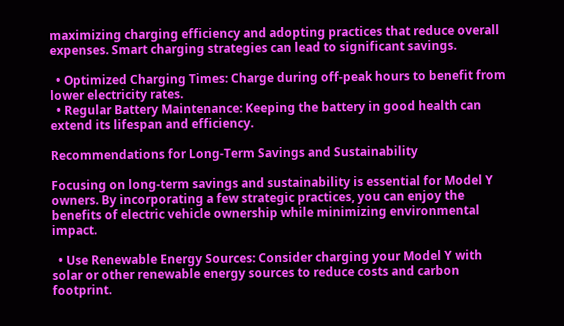maximizing charging efficiency and adopting practices that reduce overall expenses. Smart charging strategies can lead to significant savings.

  • Optimized Charging Times: Charge during off-peak hours to benefit from lower electricity rates.
  • Regular Battery Maintenance: Keeping the battery in good health can extend its lifespan and efficiency.

Recommendations for Long-Term Savings and Sustainability

Focusing on long-term savings and sustainability is essential for Model Y owners. By incorporating a few strategic practices, you can enjoy the benefits of electric vehicle ownership while minimizing environmental impact.

  • Use Renewable Energy Sources: Consider charging your Model Y with solar or other renewable energy sources to reduce costs and carbon footprint.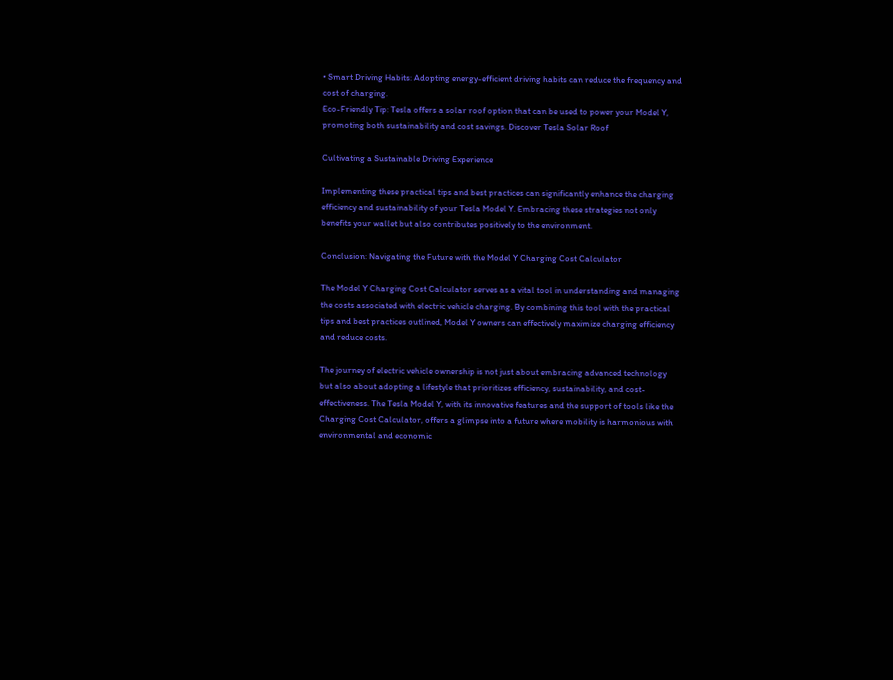• Smart Driving Habits: Adopting energy-efficient driving habits can reduce the frequency and cost of charging.
Eco-Friendly Tip: Tesla offers a solar roof option that can be used to power your Model Y, promoting both sustainability and cost savings. Discover Tesla Solar Roof

Cultivating a Sustainable Driving Experience

Implementing these practical tips and best practices can significantly enhance the charging efficiency and sustainability of your Tesla Model Y. Embracing these strategies not only benefits your wallet but also contributes positively to the environment.

Conclusion: Navigating the Future with the Model Y Charging Cost Calculator

The Model Y Charging Cost Calculator serves as a vital tool in understanding and managing the costs associated with electric vehicle charging. By combining this tool with the practical tips and best practices outlined, Model Y owners can effectively maximize charging efficiency and reduce costs.

The journey of electric vehicle ownership is not just about embracing advanced technology but also about adopting a lifestyle that prioritizes efficiency, sustainability, and cost-effectiveness. The Tesla Model Y, with its innovative features and the support of tools like the Charging Cost Calculator, offers a glimpse into a future where mobility is harmonious with environmental and economic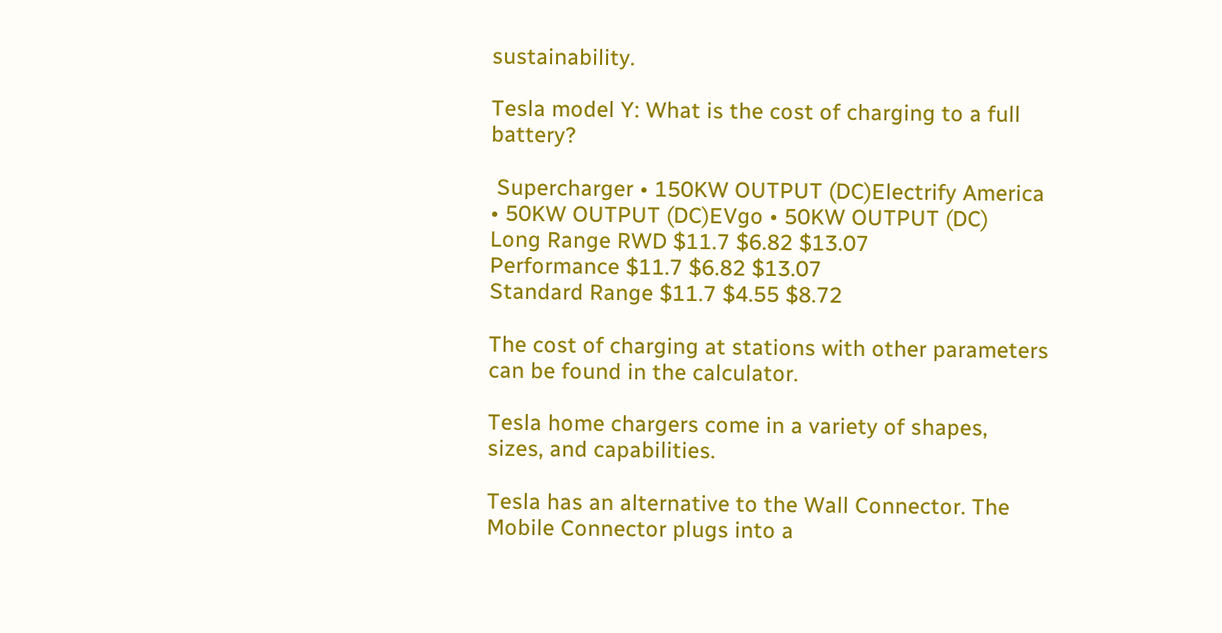sustainability.

Tesla model Y: What is the cost of charging to a full battery?

 Supercharger • 150KW OUTPUT (DC)Electrify America • 50KW OUTPUT (DC)EVgo • 50KW OUTPUT (DC)
Long Range RWD $11.7 $6.82 $13.07
Performance $11.7 $6.82 $13.07
Standard Range $11.7 $4.55 $8.72

The cost of charging at stations with other parameters can be found in the calculator.

Tesla home chargers come in a variety of shapes, sizes, and capabilities.

Tesla has an alternative to the Wall Connector. The Mobile Connector plugs into a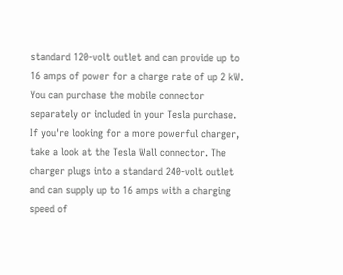standard 120-volt outlet and can provide up to 16 amps of power for a charge rate of up 2 kW. You can purchase the mobile connector separately or included in your Tesla purchase. If you're looking for a more powerful charger, take a look at the Tesla Wall connector. The charger plugs into a standard 240-volt outlet and can supply up to 16 amps with a charging speed of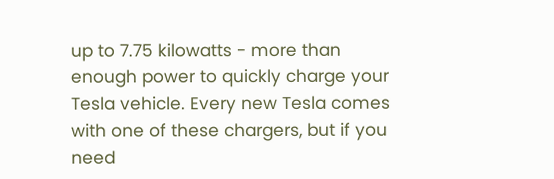up to 7.75 kilowatts - more than enough power to quickly charge your Tesla vehicle. Every new Tesla comes with one of these chargers, but if you need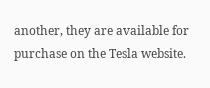another, they are available for purchase on the Tesla website.